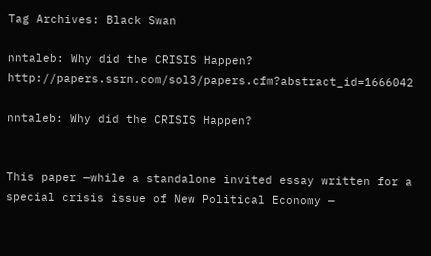Tag Archives: Black Swan

nntaleb: Why did the CRISIS Happen? http://papers.ssrn.com/sol3/papers.cfm?abstract_id=1666042

nntaleb: Why did the CRISIS Happen?


This paper —while a standalone invited essay written for a special crisis issue of New Political Economy —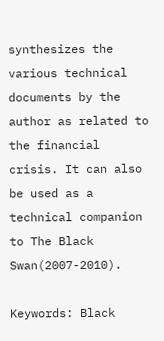synthesizes the various technical documents by the author as related to the financial crisis. It can also be used as a technical companion to The Black Swan(2007-2010).

Keywords: Black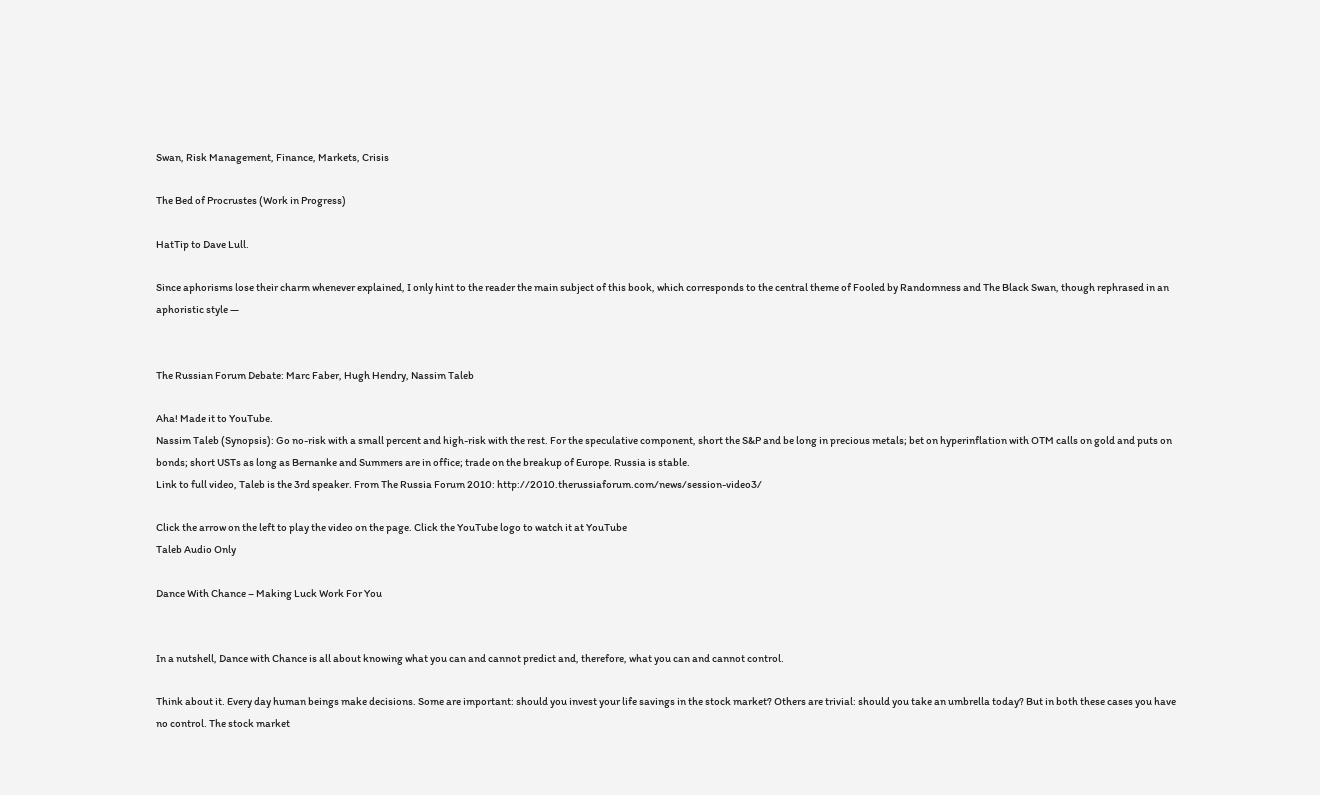Swan, Risk Management, Finance, Markets, Crisis

The Bed of Procrustes (Work in Progress)

HatTip to Dave Lull.

Since aphorisms lose their charm whenever explained, I only hint to the reader the main subject of this book, which corresponds to the central theme of Fooled by Randomness and The Black Swan, though rephrased in an aphoristic style —


The Russian Forum Debate: Marc Faber, Hugh Hendry, Nassim Taleb

Aha! Made it to YouTube.
Nassim Taleb (Synopsis): Go no-risk with a small percent and high-risk with the rest. For the speculative component, short the S&P and be long in precious metals; bet on hyperinflation with OTM calls on gold and puts on bonds; short USTs as long as Bernanke and Summers are in office; trade on the breakup of Europe. Russia is stable.
Link to full video, Taleb is the 3rd speaker. From The Russia Forum 2010: http://2010.therussiaforum.com/news/session-video3/

Click the arrow on the left to play the video on the page. Click the YouTube logo to watch it at YouTube
Taleb Audio Only

Dance With Chance – Making Luck Work For You


In a nutshell, Dance with Chance is all about knowing what you can and cannot predict and, therefore, what you can and cannot control.

Think about it. Every day human beings make decisions. Some are important: should you invest your life savings in the stock market? Others are trivial: should you take an umbrella today? But in both these cases you have no control. The stock market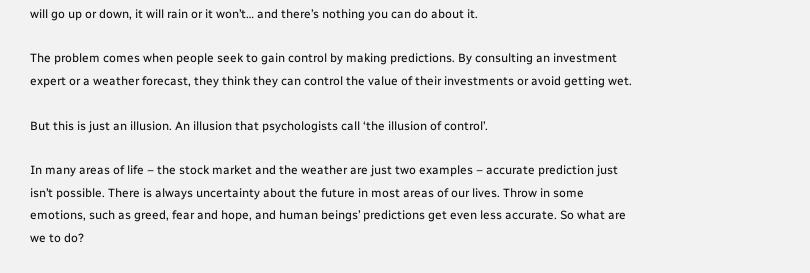will go up or down, it will rain or it won’t… and there’s nothing you can do about it.

The problem comes when people seek to gain control by making predictions. By consulting an investment expert or a weather forecast, they think they can control the value of their investments or avoid getting wet.

But this is just an illusion. An illusion that psychologists call ‘the illusion of control’.

In many areas of life – the stock market and the weather are just two examples – accurate prediction just isn’t possible. There is always uncertainty about the future in most areas of our lives. Throw in some emotions, such as greed, fear and hope, and human beings’ predictions get even less accurate. So what are we to do?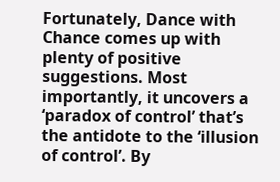Fortunately, Dance with Chance comes up with plenty of positive suggestions. Most importantly, it uncovers a ‘paradox of control’ that’s the antidote to the ‘illusion of control’. By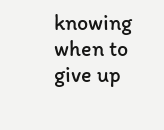knowing when to give up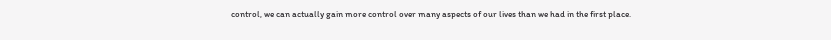control, we can actually gain more control over many aspects of our lives than we had in the first place.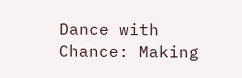Dance with Chance: Making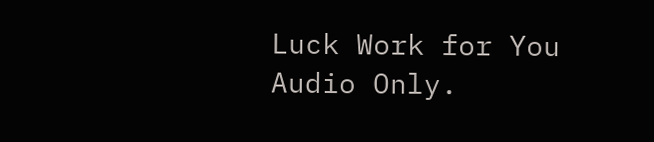Luck Work for You Audio Only.